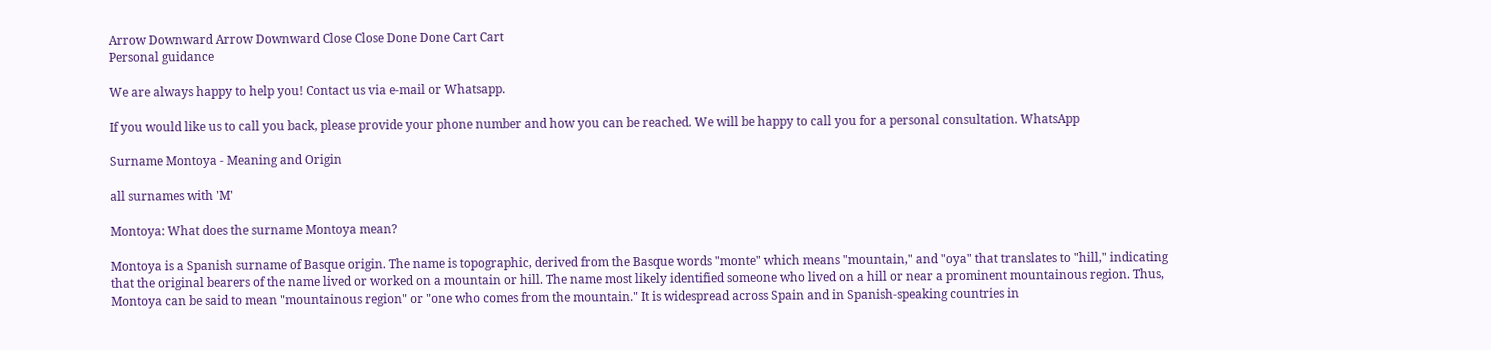Arrow Downward Arrow Downward Close Close Done Done Cart Cart
Personal guidance

We are always happy to help you! Contact us via e-mail or Whatsapp.

If you would like us to call you back, please provide your phone number and how you can be reached. We will be happy to call you for a personal consultation. WhatsApp

Surname Montoya - Meaning and Origin

all surnames with 'M'

Montoya: What does the surname Montoya mean?

Montoya is a Spanish surname of Basque origin. The name is topographic, derived from the Basque words "monte" which means "mountain," and "oya" that translates to "hill," indicating that the original bearers of the name lived or worked on a mountain or hill. The name most likely identified someone who lived on a hill or near a prominent mountainous region. Thus, Montoya can be said to mean "mountainous region" or "one who comes from the mountain." It is widespread across Spain and in Spanish-speaking countries in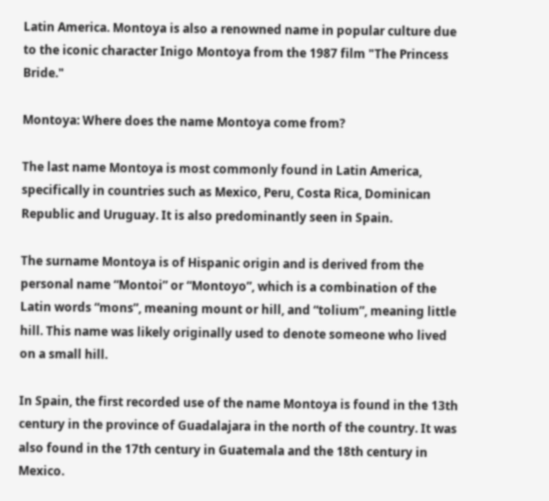Latin America. Montoya is also a renowned name in popular culture due to the iconic character Inigo Montoya from the 1987 film "The Princess Bride."

Montoya: Where does the name Montoya come from?

The last name Montoya is most commonly found in Latin America, specifically in countries such as Mexico, Peru, Costa Rica, Dominican Republic and Uruguay. It is also predominantly seen in Spain.

The surname Montoya is of Hispanic origin and is derived from the personal name “Montoi” or “Montoyo”, which is a combination of the Latin words “mons”, meaning mount or hill, and “tolium”, meaning little hill. This name was likely originally used to denote someone who lived on a small hill.

In Spain, the first recorded use of the name Montoya is found in the 13th century in the province of Guadalajara in the north of the country. It was also found in the 17th century in Guatemala and the 18th century in Mexico.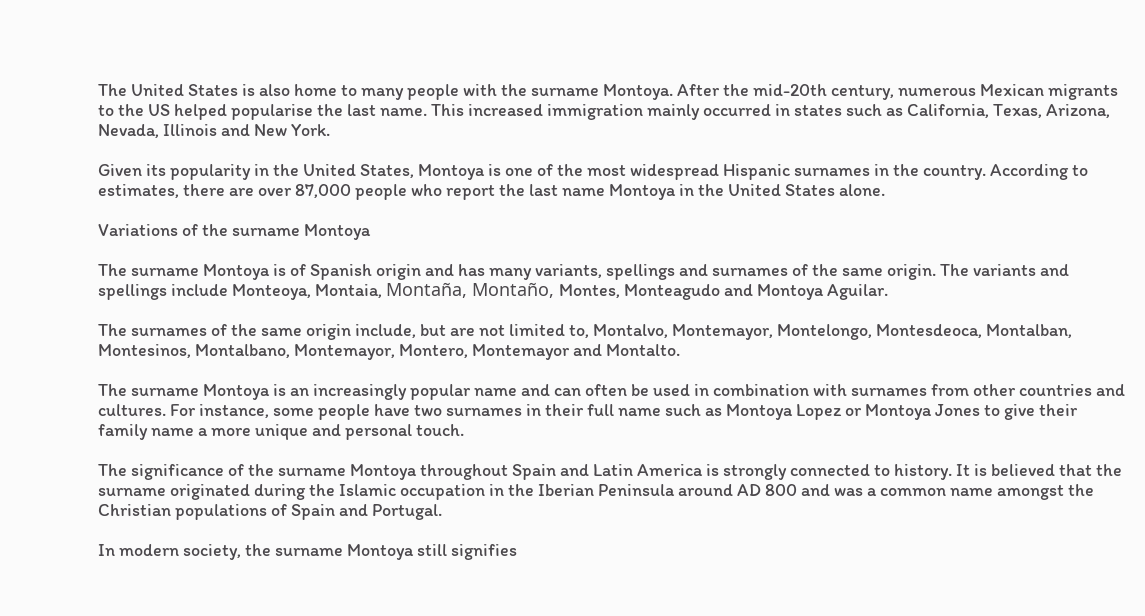The United States is also home to many people with the surname Montoya. After the mid-20th century, numerous Mexican migrants to the US helped popularise the last name. This increased immigration mainly occurred in states such as California, Texas, Arizona, Nevada, Illinois and New York.

Given its popularity in the United States, Montoya is one of the most widespread Hispanic surnames in the country. According to estimates, there are over 87,000 people who report the last name Montoya in the United States alone.

Variations of the surname Montoya

The surname Montoya is of Spanish origin and has many variants, spellings and surnames of the same origin. The variants and spellings include Monteoya, Montaia, Montaña, Montaño, Montes, Monteagudo and Montoya Aguilar.

The surnames of the same origin include, but are not limited to, Montalvo, Montemayor, Montelongo, Montesdeoca, Montalban, Montesinos, Montalbano, Montemayor, Montero, Montemayor and Montalto.

The surname Montoya is an increasingly popular name and can often be used in combination with surnames from other countries and cultures. For instance, some people have two surnames in their full name such as Montoya Lopez or Montoya Jones to give their family name a more unique and personal touch.

The significance of the surname Montoya throughout Spain and Latin America is strongly connected to history. It is believed that the surname originated during the Islamic occupation in the Iberian Peninsula around AD 800 and was a common name amongst the Christian populations of Spain and Portugal.

In modern society, the surname Montoya still signifies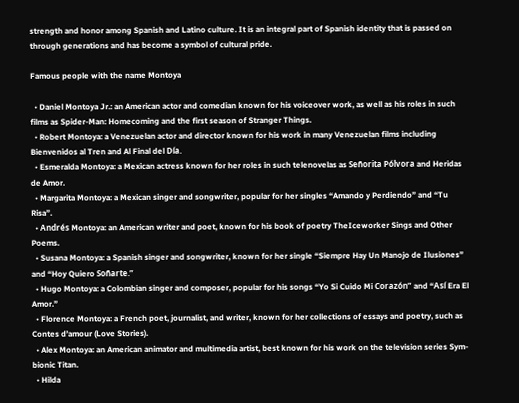strength and honor among Spanish and Latino culture. It is an integral part of Spanish identity that is passed on through generations and has become a symbol of cultural pride.

Famous people with the name Montoya

  • Daniel Montoya Jr.: an American actor and comedian known for his voiceover work, as well as his roles in such films as Spider-Man: Homecoming and the first season of Stranger Things.
  • Robert Montoya: a Venezuelan actor and director known for his work in many Venezuelan films including Bienvenidos al Tren and Al Final del Día.
  • Esmeralda Montoya: a Mexican actress known for her roles in such telenovelas as Señorita Pólvora and Heridas de Amor.
  • Margarita Montoya: a Mexican singer and songwriter, popular for her singles “Amando y Perdiendo” and “Tu Risa”.
  • Andrés Montoya: an American writer and poet, known for his book of poetry TheIceworker Sings and Other Poems.
  • Susana Montoya: a Spanish singer and songwriter, known for her single “Siempre Hay Un Manojo de Ilusiones” and “Hoy Quiero Soñarte.”
  • Hugo Montoya: a Colombian singer and composer, popular for his songs “Yo Si Cuido Mi Corazón” and “Así Era El Amor.”
  • Florence Montoya: a French poet, journalist, and writer, known for her collections of essays and poetry, such as Contes d’amour (Love Stories).
  • Alex Montoya: an American animator and multimedia artist, best known for his work on the television series Sym-bionic Titan.
  • Hilda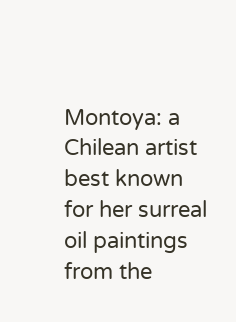Montoya: a Chilean artist best known for her surreal oil paintings from the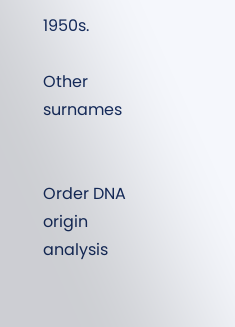1950s.

Other surnames


Order DNA origin analysis